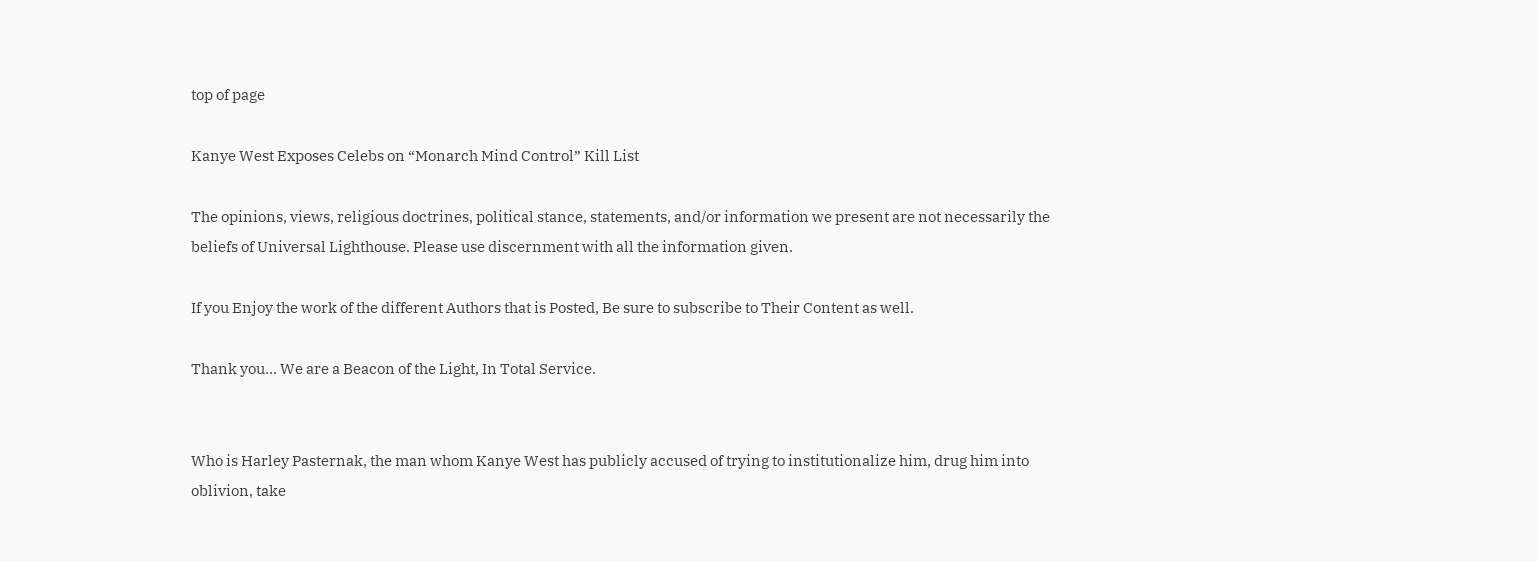top of page

Kanye West Exposes Celebs on “Monarch Mind Control” Kill List

The opinions, views, religious doctrines, political stance, statements, and/or information we present are not necessarily the beliefs of Universal Lighthouse. Please use discernment with all the information given.

If you Enjoy the work of the different Authors that is Posted, Be sure to subscribe to Their Content as well.

Thank you... We are a Beacon of the Light, In Total Service.


Who is Harley Pasternak, the man whom Kanye West has publicly accused of trying to institutionalize him, drug him into oblivion, take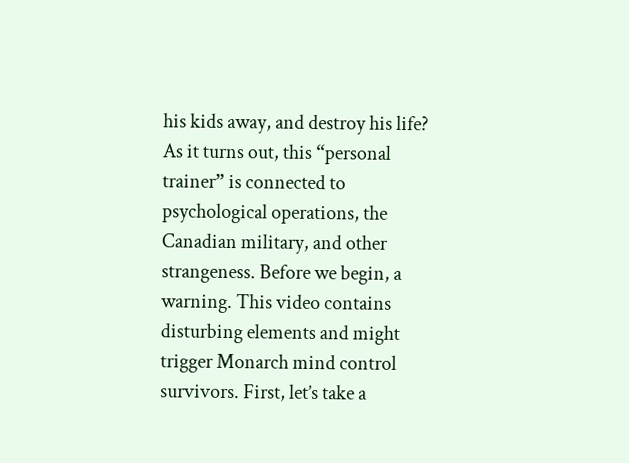his kids away, and destroy his life? As it turns out, this “personal trainer” is connected to psychological operations, the Canadian military, and other strangeness. Before we begin, a warning. This video contains disturbing elements and might trigger Monarch mind control survivors. First, let’s take a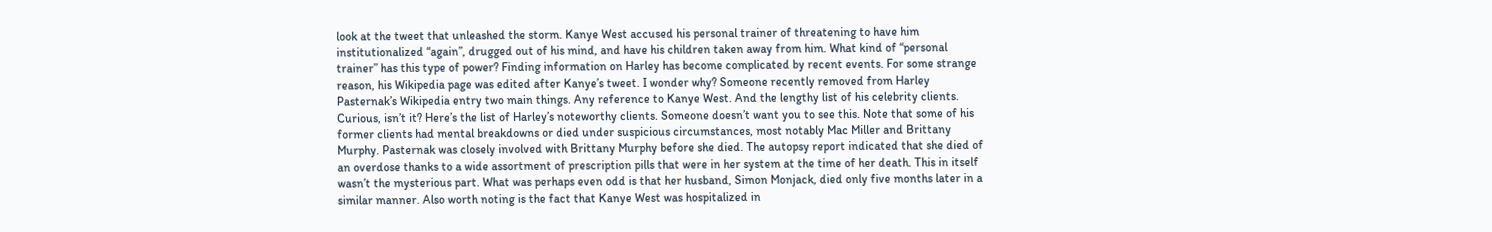look at the tweet that unleashed the storm. Kanye West accused his personal trainer of threatening to have him institutionalized “again”, drugged out of his mind, and have his children taken away from him. What kind of “personal trainer” has this type of power? Finding information on Harley has become complicated by recent events. For some strange reason, his Wikipedia page was edited after Kanye’s tweet. I wonder why? Someone recently removed from Harley Pasternak’s Wikipedia entry two main things. Any reference to Kanye West. And the lengthy list of his celebrity clients. Curious, isn’t it? Here’s the list of Harley’s noteworthy clients. Someone doesn’t want you to see this. Note that some of his former clients had mental breakdowns or died under suspicious circumstances, most notably Mac Miller and Brittany Murphy. Pasternak was closely involved with Brittany Murphy before she died. The autopsy report indicated that she died of an overdose thanks to a wide assortment of prescription pills that were in her system at the time of her death. This in itself wasn’t the mysterious part. What was perhaps even odd is that her husband, Simon Monjack, died only five months later in a similar manner. Also worth noting is the fact that Kanye West was hospitalized in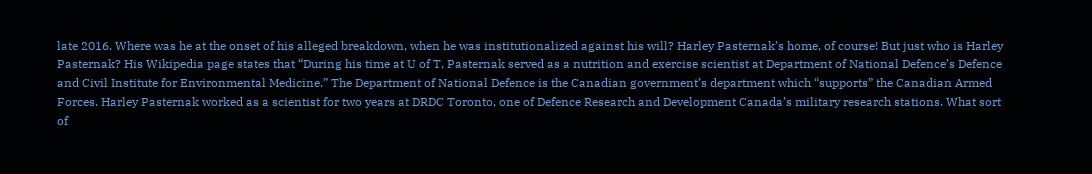late 2016. Where was he at the onset of his alleged breakdown, when he was institutionalized against his will? Harley Pasternak’s home, of course! But just who is Harley Pasternak? His Wikipedia page states that “During his time at U of T, Pasternak served as a nutrition and exercise scientist at Department of National Defence’s Defence and Civil Institute for Environmental Medicine.” The Department of National Defence is the Canadian government’s department which “supports” the Canadian Armed Forces. Harley Pasternak worked as a scientist for two years at DRDC Toronto, one of Defence Research and Development Canada’s military research stations. What sort of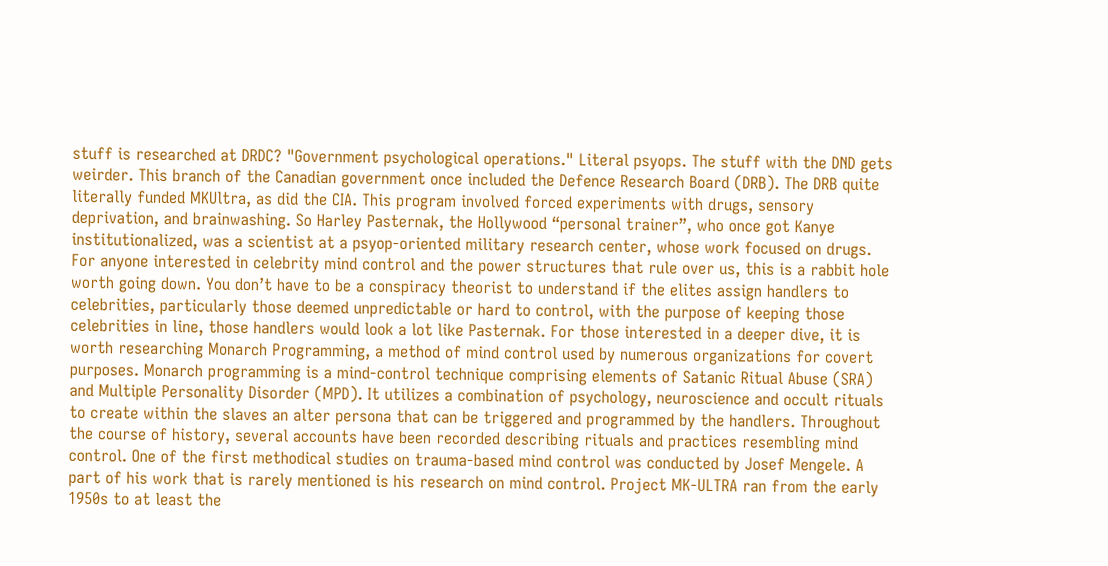stuff is researched at DRDC? "Government psychological operations." Literal psyops. The stuff with the DND gets weirder. This branch of the Canadian government once included the Defence Research Board (DRB). The DRB quite literally funded MKUltra, as did the CIA. This program involved forced experiments with drugs, sensory deprivation, and brainwashing. So Harley Pasternak, the Hollywood “personal trainer”, who once got Kanye institutionalized, was a scientist at a psyop-oriented military research center, whose work focused on drugs. For anyone interested in celebrity mind control and the power structures that rule over us, this is a rabbit hole worth going down. You don’t have to be a conspiracy theorist to understand if the elites assign handlers to celebrities, particularly those deemed unpredictable or hard to control, with the purpose of keeping those celebrities in line, those handlers would look a lot like Pasternak. For those interested in a deeper dive, it is worth researching Monarch Programming, a method of mind control used by numerous organizations for covert purposes. Monarch programming is a mind-control technique comprising elements of Satanic Ritual Abuse (SRA) and Multiple Personality Disorder (MPD). It utilizes a combination of psychology, neuroscience and occult rituals to create within the slaves an alter persona that can be triggered and programmed by the handlers. Throughout the course of history, several accounts have been recorded describing rituals and practices resembling mind control. One of the first methodical studies on trauma-based mind control was conducted by Josef Mengele. A part of his work that is rarely mentioned is his research on mind control. Project MK-ULTRA ran from the early 1950s to at least the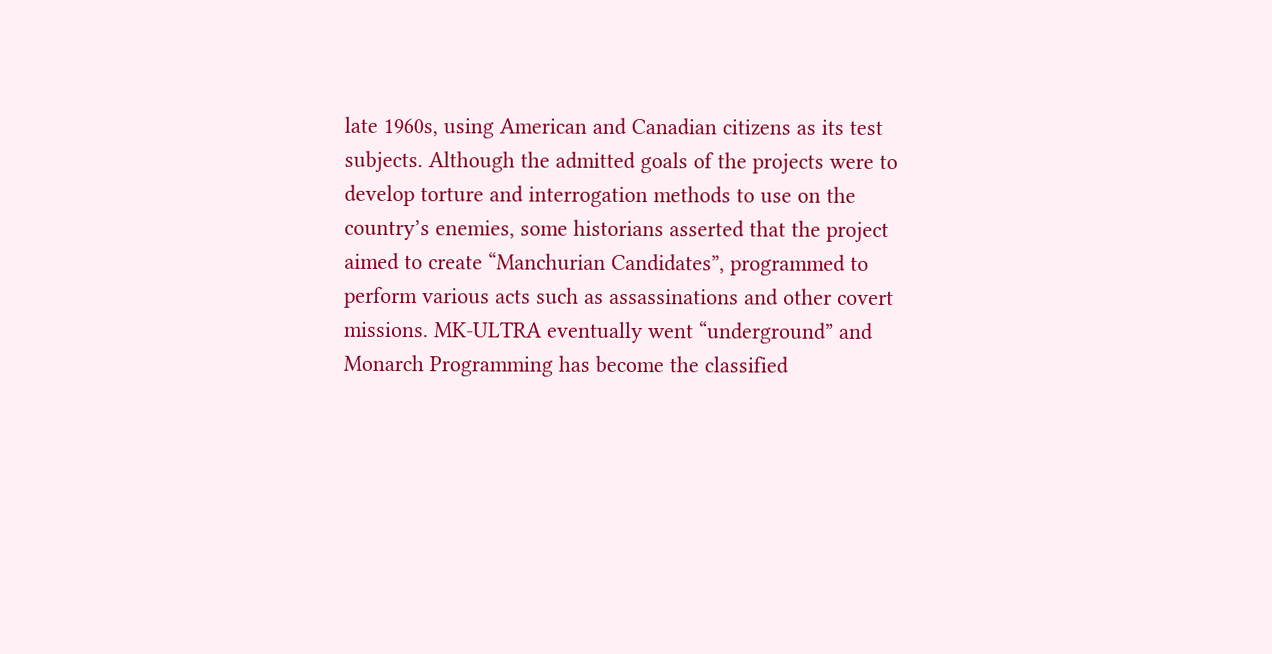late 1960s, using American and Canadian citizens as its test subjects. Although the admitted goals of the projects were to develop torture and interrogation methods to use on the country’s enemies, some historians asserted that the project aimed to create “Manchurian Candidates”, programmed to perform various acts such as assassinations and other covert missions. MK-ULTRA eventually went “underground” and Monarch Programming has become the classified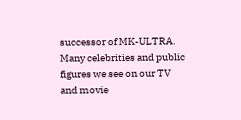successor of MK-ULTRA. Many celebrities and public figures we see on our TV and movie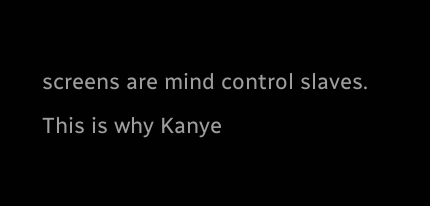screens are mind control slaves. This is why Kanye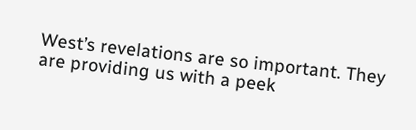West’s revelations are so important. They are providing us with a peek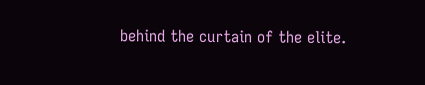behind the curtain of the elite.